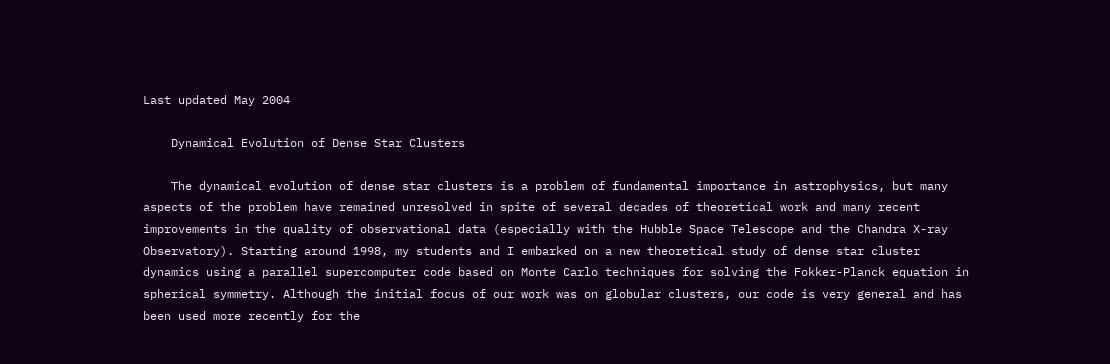Last updated May 2004

    Dynamical Evolution of Dense Star Clusters

    The dynamical evolution of dense star clusters is a problem of fundamental importance in astrophysics, but many aspects of the problem have remained unresolved in spite of several decades of theoretical work and many recent improvements in the quality of observational data (especially with the Hubble Space Telescope and the Chandra X-ray Observatory). Starting around 1998, my students and I embarked on a new theoretical study of dense star cluster dynamics using a parallel supercomputer code based on Monte Carlo techniques for solving the Fokker-Planck equation in spherical symmetry. Although the initial focus of our work was on globular clusters, our code is very general and has been used more recently for the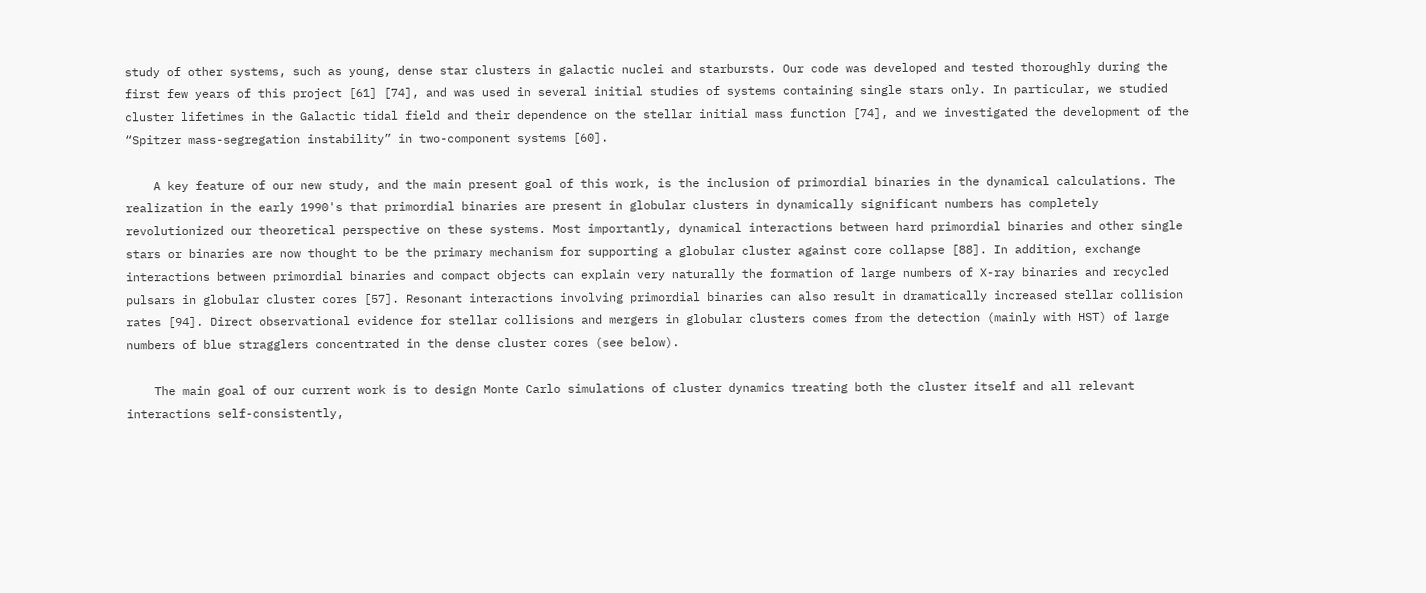study of other systems, such as young, dense star clusters in galactic nuclei and starbursts. Our code was developed and tested thoroughly during the first few years of this project [61] [74], and was used in several initial studies of systems containing single stars only. In particular, we studied cluster lifetimes in the Galactic tidal field and their dependence on the stellar initial mass function [74], and we investigated the development of the “Spitzer mass-segregation instability” in two-component systems [60].

    A key feature of our new study, and the main present goal of this work, is the inclusion of primordial binaries in the dynamical calculations. The realization in the early 1990's that primordial binaries are present in globular clusters in dynamically significant numbers has completely revolutionized our theoretical perspective on these systems. Most importantly, dynamical interactions between hard primordial binaries and other single stars or binaries are now thought to be the primary mechanism for supporting a globular cluster against core collapse [88]. In addition, exchange interactions between primordial binaries and compact objects can explain very naturally the formation of large numbers of X-ray binaries and recycled pulsars in globular cluster cores [57]. Resonant interactions involving primordial binaries can also result in dramatically increased stellar collision rates [94]. Direct observational evidence for stellar collisions and mergers in globular clusters comes from the detection (mainly with HST) of large numbers of blue stragglers concentrated in the dense cluster cores (see below).

    The main goal of our current work is to design Monte Carlo simulations of cluster dynamics treating both the cluster itself and all relevant interactions self-consistently,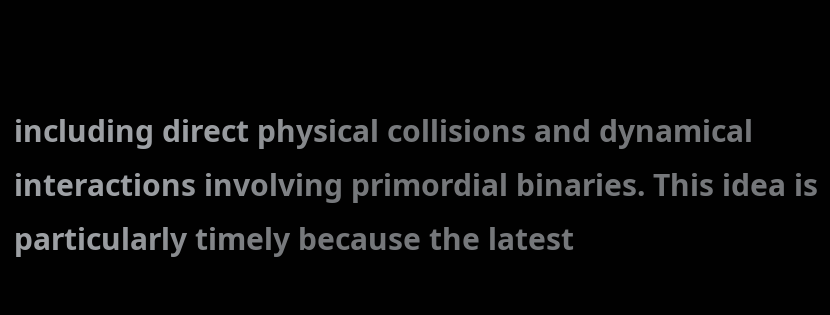including direct physical collisions and dynamical interactions involving primordial binaries. This idea is particularly timely because the latest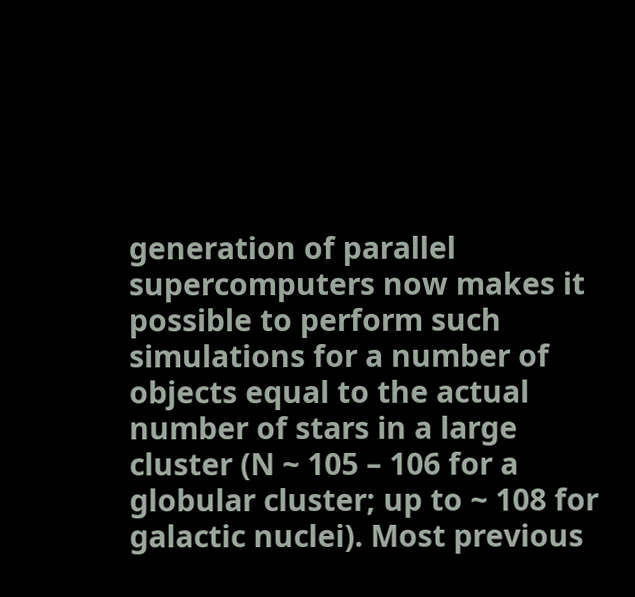generation of parallel supercomputers now makes it possible to perform such simulations for a number of objects equal to the actual number of stars in a large cluster (N ~ 105 – 106 for a globular cluster; up to ~ 108 for galactic nuclei). Most previous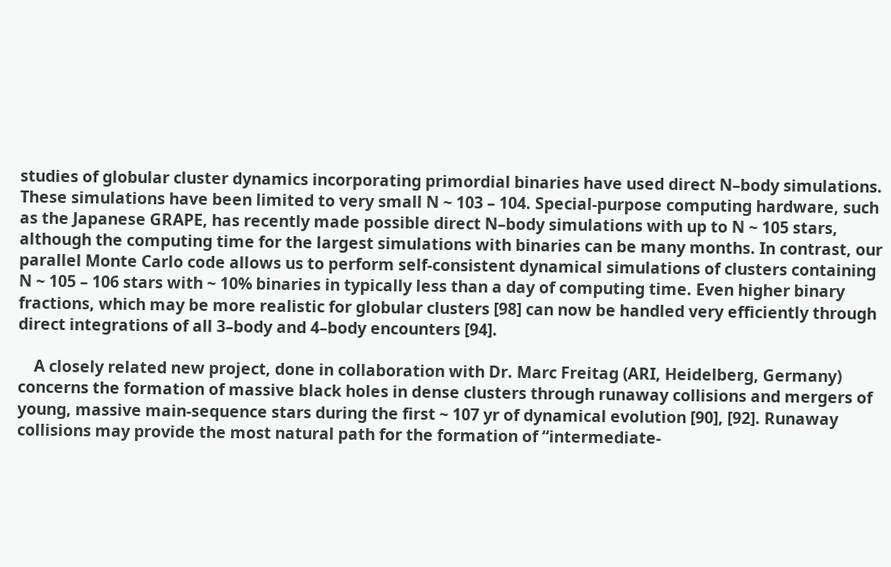studies of globular cluster dynamics incorporating primordial binaries have used direct N–body simulations. These simulations have been limited to very small N ~ 103 – 104. Special-purpose computing hardware, such as the Japanese GRAPE, has recently made possible direct N–body simulations with up to N ~ 105 stars, although the computing time for the largest simulations with binaries can be many months. In contrast, our parallel Monte Carlo code allows us to perform self-consistent dynamical simulations of clusters containing N ~ 105 – 106 stars with ~ 10% binaries in typically less than a day of computing time. Even higher binary fractions, which may be more realistic for globular clusters [98] can now be handled very efficiently through direct integrations of all 3–body and 4–body encounters [94].

    A closely related new project, done in collaboration with Dr. Marc Freitag (ARI, Heidelberg, Germany) concerns the formation of massive black holes in dense clusters through runaway collisions and mergers of young, massive main-sequence stars during the first ~ 107 yr of dynamical evolution [90], [92]. Runaway collisions may provide the most natural path for the formation of “intermediate-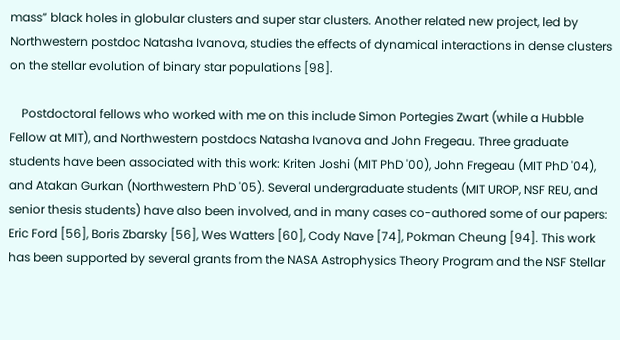mass” black holes in globular clusters and super star clusters. Another related new project, led by Northwestern postdoc Natasha Ivanova, studies the effects of dynamical interactions in dense clusters on the stellar evolution of binary star populations [98].

    Postdoctoral fellows who worked with me on this include Simon Portegies Zwart (while a Hubble Fellow at MIT), and Northwestern postdocs Natasha Ivanova and John Fregeau. Three graduate students have been associated with this work: Kriten Joshi (MIT PhD '00), John Fregeau (MIT PhD '04), and Atakan Gurkan (Northwestern PhD '05). Several undergraduate students (MIT UROP, NSF REU, and senior thesis students) have also been involved, and in many cases co-authored some of our papers: Eric Ford [56], Boris Zbarsky [56], Wes Watters [60], Cody Nave [74], Pokman Cheung [94]. This work has been supported by several grants from the NASA Astrophysics Theory Program and the NSF Stellar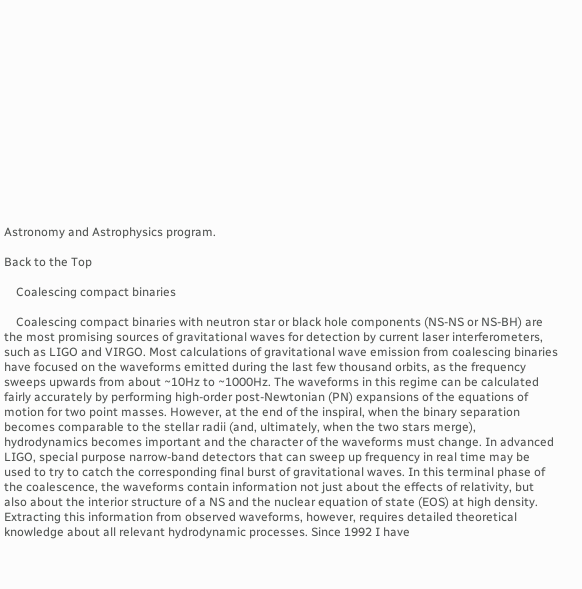Astronomy and Astrophysics program.

Back to the Top

    Coalescing compact binaries

    Coalescing compact binaries with neutron star or black hole components (NS-NS or NS-BH) are the most promising sources of gravitational waves for detection by current laser interferometers, such as LIGO and VIRGO. Most calculations of gravitational wave emission from coalescing binaries have focused on the waveforms emitted during the last few thousand orbits, as the frequency sweeps upwards from about ~10Hz to ~1000Hz. The waveforms in this regime can be calculated fairly accurately by performing high-order post-Newtonian (PN) expansions of the equations of motion for two point masses. However, at the end of the inspiral, when the binary separation becomes comparable to the stellar radii (and, ultimately, when the two stars merge), hydrodynamics becomes important and the character of the waveforms must change. In advanced LIGO, special purpose narrow-band detectors that can sweep up frequency in real time may be used to try to catch the corresponding final burst of gravitational waves. In this terminal phase of the coalescence, the waveforms contain information not just about the effects of relativity, but also about the interior structure of a NS and the nuclear equation of state (EOS) at high density. Extracting this information from observed waveforms, however, requires detailed theoretical knowledge about all relevant hydrodynamic processes. Since 1992 I have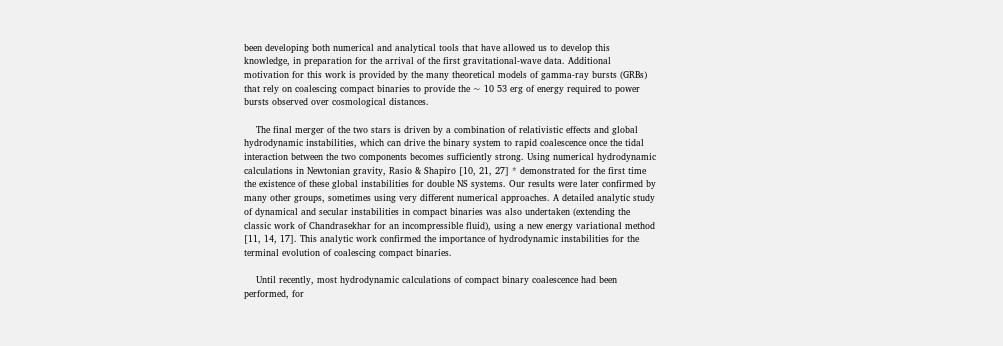been developing both numerical and analytical tools that have allowed us to develop this knowledge, in preparation for the arrival of the first gravitational-wave data. Additional motivation for this work is provided by the many theoretical models of gamma-ray bursts (GRBs) that rely on coalescing compact binaries to provide the ~ 10 53 erg of energy required to power bursts observed over cosmological distances.

    The final merger of the two stars is driven by a combination of relativistic effects and global hydrodynamic instabilities, which can drive the binary system to rapid coalescence once the tidal interaction between the two components becomes sufficiently strong. Using numerical hydrodynamic calculations in Newtonian gravity, Rasio & Shapiro [10, 21, 27] * demonstrated for the first time the existence of these global instabilities for double NS systems. Our results were later confirmed by many other groups, sometimes using very different numerical approaches. A detailed analytic study of dynamical and secular instabilities in compact binaries was also undertaken (extending the classic work of Chandrasekhar for an incompressible fluid), using a new energy variational method [11, 14, 17]. This analytic work confirmed the importance of hydrodynamic instabilities for the terminal evolution of coalescing compact binaries.

    Until recently, most hydrodynamic calculations of compact binary coalescence had been performed, for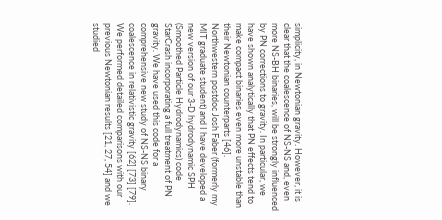simplicity, in Newtonian gravity. However, it is clear that the coalescence of NS-NS and, even more NS-BH binaries, will be strongly influenced by PN corrections to gravity. In particular, we have shown analytically that PN effects tend to make compact binaries even more unstable than their Newtonian counterparts [46]. Northwestern postdoc Josh Faber (formerly my MIT graduate student) and I have developed a new version of our 3-D hydrodynamic SPH (Smoothed Particle Hydrodynamics) code StarCrash incorporating a full treatment of PN gravity. We have used this code for a comprehensive new study of NS-NS binary coalescence in relativistic gravity [62] [73] [79]. We performed detailed comparisons with our previous Newtonian results [21, 27, 54] and we studied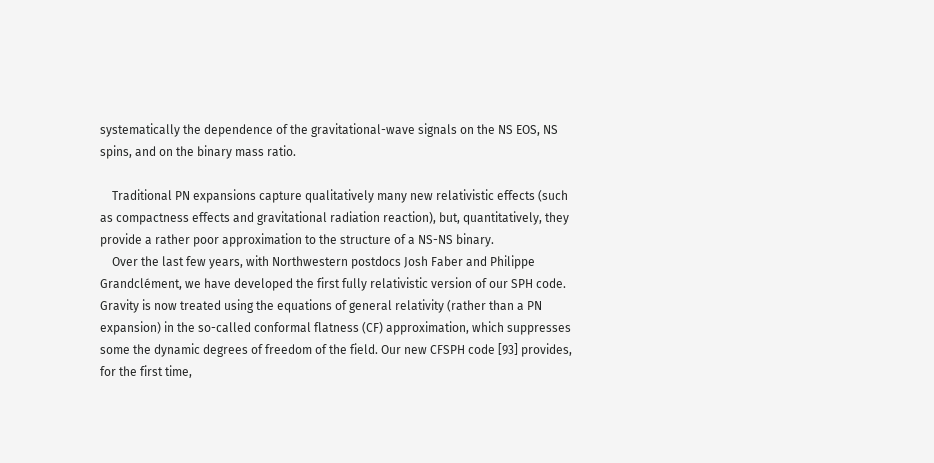systematically the dependence of the gravitational-wave signals on the NS EOS, NS spins, and on the binary mass ratio.

    Traditional PN expansions capture qualitatively many new relativistic effects (such as compactness effects and gravitational radiation reaction), but, quantitatively, they provide a rather poor approximation to the structure of a NS-NS binary.
    Over the last few years, with Northwestern postdocs Josh Faber and Philippe Grandclément, we have developed the first fully relativistic version of our SPH code. Gravity is now treated using the equations of general relativity (rather than a PN expansion) in the so-called conformal flatness (CF) approximation, which suppresses some the dynamic degrees of freedom of the field. Our new CFSPH code [93] provides, for the first time,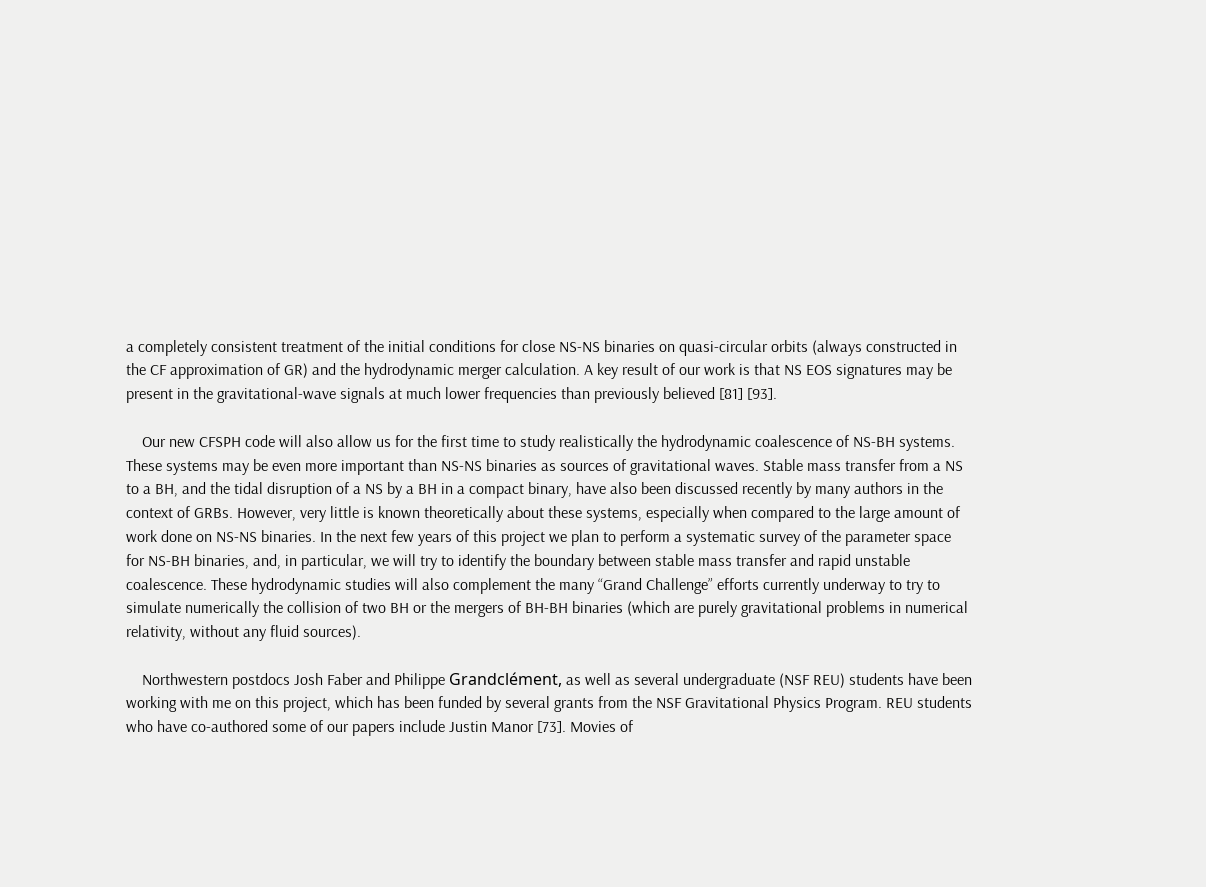a completely consistent treatment of the initial conditions for close NS-NS binaries on quasi-circular orbits (always constructed in the CF approximation of GR) and the hydrodynamic merger calculation. A key result of our work is that NS EOS signatures may be present in the gravitational-wave signals at much lower frequencies than previously believed [81] [93].

    Our new CFSPH code will also allow us for the first time to study realistically the hydrodynamic coalescence of NS-BH systems. These systems may be even more important than NS-NS binaries as sources of gravitational waves. Stable mass transfer from a NS to a BH, and the tidal disruption of a NS by a BH in a compact binary, have also been discussed recently by many authors in the context of GRBs. However, very little is known theoretically about these systems, especially when compared to the large amount of work done on NS-NS binaries. In the next few years of this project we plan to perform a systematic survey of the parameter space for NS-BH binaries, and, in particular, we will try to identify the boundary between stable mass transfer and rapid unstable coalescence. These hydrodynamic studies will also complement the many “Grand Challenge” efforts currently underway to try to simulate numerically the collision of two BH or the mergers of BH-BH binaries (which are purely gravitational problems in numerical relativity, without any fluid sources).

    Northwestern postdocs Josh Faber and Philippe Grandclément, as well as several undergraduate (NSF REU) students have been working with me on this project, which has been funded by several grants from the NSF Gravitational Physics Program. REU students who have co-authored some of our papers include Justin Manor [73]. Movies of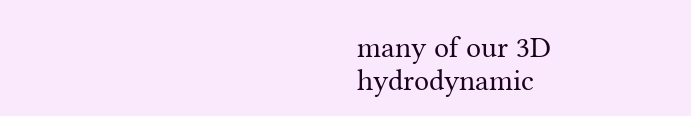many of our 3D hydrodynamic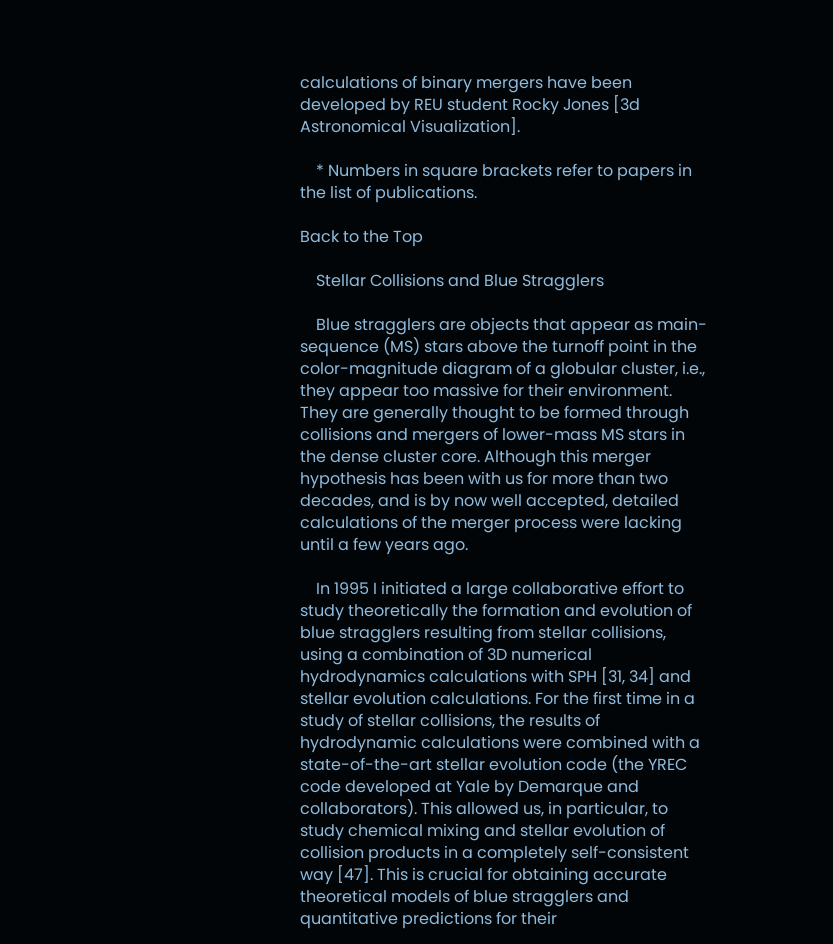calculations of binary mergers have been developed by REU student Rocky Jones [3d Astronomical Visualization].

    * Numbers in square brackets refer to papers in the list of publications.

Back to the Top

    Stellar Collisions and Blue Stragglers

    Blue stragglers are objects that appear as main-sequence (MS) stars above the turnoff point in the color-magnitude diagram of a globular cluster, i.e., they appear too massive for their environment. They are generally thought to be formed through collisions and mergers of lower-mass MS stars in the dense cluster core. Although this merger hypothesis has been with us for more than two decades, and is by now well accepted, detailed calculations of the merger process were lacking until a few years ago.

    In 1995 I initiated a large collaborative effort to study theoretically the formation and evolution of blue stragglers resulting from stellar collisions, using a combination of 3D numerical hydrodynamics calculations with SPH [31, 34] and stellar evolution calculations. For the first time in a study of stellar collisions, the results of hydrodynamic calculations were combined with a state-of-the-art stellar evolution code (the YREC code developed at Yale by Demarque and collaborators). This allowed us, in particular, to study chemical mixing and stellar evolution of collision products in a completely self-consistent way [47]. This is crucial for obtaining accurate theoretical models of blue stragglers and quantitative predictions for their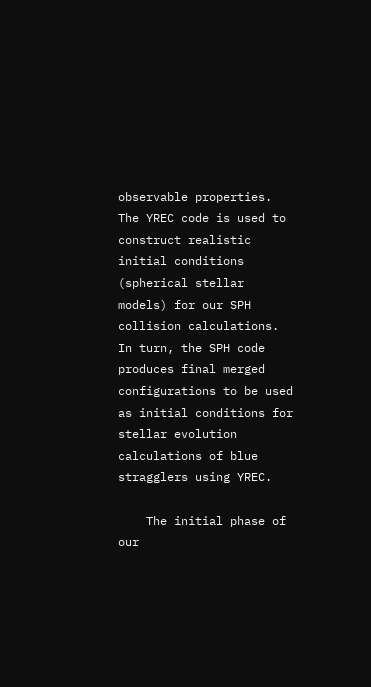observable properties. The YREC code is used to construct realistic initial conditions (spherical stellar models) for our SPH collision calculations. In turn, the SPH code produces final merged configurations to be used as initial conditions for stellar evolution calculations of blue stragglers using YREC.

    The initial phase of our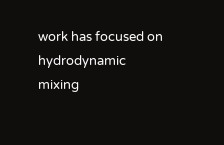work has focused on hydrodynamic mixing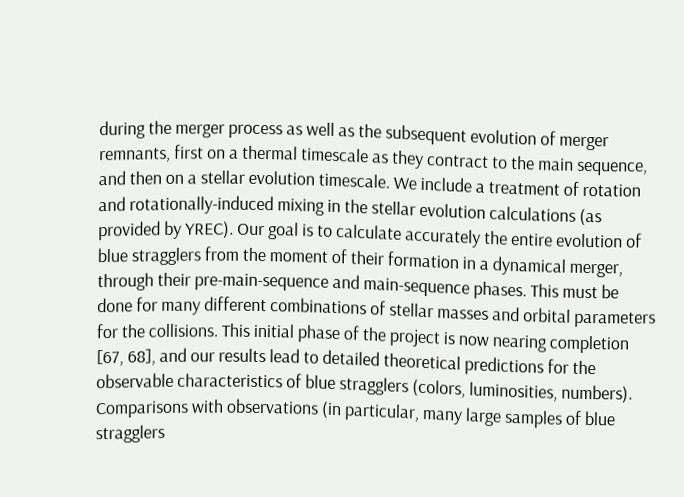during the merger process as well as the subsequent evolution of merger remnants, first on a thermal timescale as they contract to the main sequence, and then on a stellar evolution timescale. We include a treatment of rotation and rotationally-induced mixing in the stellar evolution calculations (as provided by YREC). Our goal is to calculate accurately the entire evolution of blue stragglers from the moment of their formation in a dynamical merger, through their pre-main-sequence and main-sequence phases. This must be done for many different combinations of stellar masses and orbital parameters for the collisions. This initial phase of the project is now nearing completion [67, 68], and our results lead to detailed theoretical predictions for the observable characteristics of blue stragglers (colors, luminosities, numbers). Comparisons with observations (in particular, many large samples of blue stragglers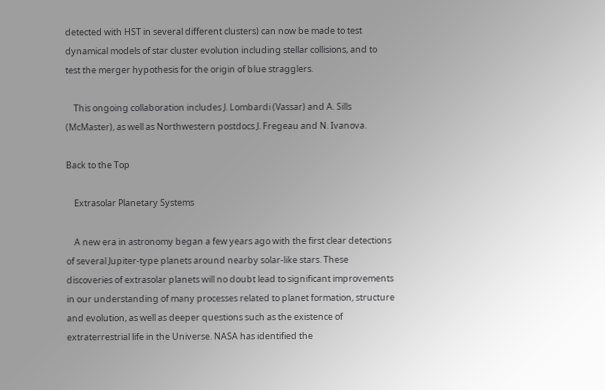detected with HST in several different clusters) can now be made to test dynamical models of star cluster evolution including stellar collisions, and to test the merger hypothesis for the origin of blue stragglers.

    This ongoing collaboration includes J. Lombardi (Vassar) and A. Sills (McMaster), as well as Northwestern postdocs J. Fregeau and N. Ivanova.

Back to the Top

    Extrasolar Planetary Systems

    A new era in astronomy began a few years ago with the first clear detections of several Jupiter-type planets around nearby solar-like stars. These discoveries of extrasolar planets will no doubt lead to significant improvements in our understanding of many processes related to planet formation, structure and evolution, as well as deeper questions such as the existence of extraterrestrial life in the Universe. NASA has identified the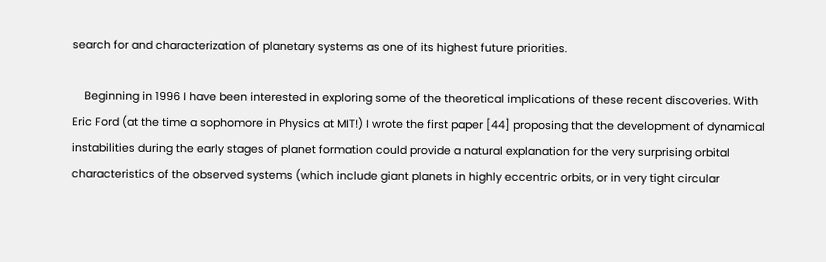search for and characterization of planetary systems as one of its highest future priorities.

    Beginning in 1996 I have been interested in exploring some of the theoretical implications of these recent discoveries. With Eric Ford (at the time a sophomore in Physics at MIT!) I wrote the first paper [44] proposing that the development of dynamical instabilities during the early stages of planet formation could provide a natural explanation for the very surprising orbital characteristics of the observed systems (which include giant planets in highly eccentric orbits, or in very tight circular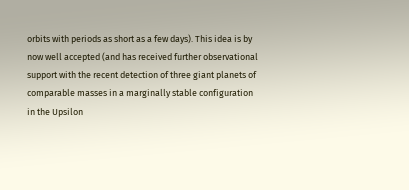orbits with periods as short as a few days). This idea is by now well accepted (and has received further observational support with the recent detection of three giant planets of comparable masses in a marginally stable configuration in the Upsilon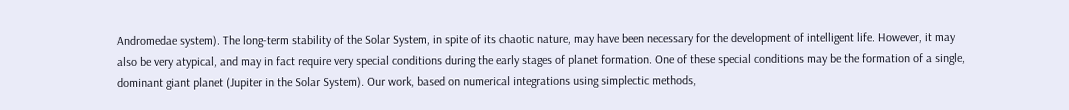Andromedae system). The long-term stability of the Solar System, in spite of its chaotic nature, may have been necessary for the development of intelligent life. However, it may also be very atypical, and may in fact require very special conditions during the early stages of planet formation. One of these special conditions may be the formation of a single, dominant giant planet (Jupiter in the Solar System). Our work, based on numerical integrations using simplectic methods,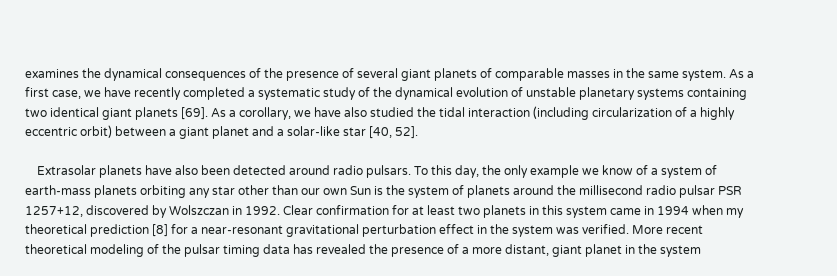examines the dynamical consequences of the presence of several giant planets of comparable masses in the same system. As a first case, we have recently completed a systematic study of the dynamical evolution of unstable planetary systems containing two identical giant planets [69]. As a corollary, we have also studied the tidal interaction (including circularization of a highly eccentric orbit) between a giant planet and a solar-like star [40, 52].

    Extrasolar planets have also been detected around radio pulsars. To this day, the only example we know of a system of earth-mass planets orbiting any star other than our own Sun is the system of planets around the millisecond radio pulsar PSR 1257+12, discovered by Wolszczan in 1992. Clear confirmation for at least two planets in this system came in 1994 when my theoretical prediction [8] for a near-resonant gravitational perturbation effect in the system was verified. More recent theoretical modeling of the pulsar timing data has revealed the presence of a more distant, giant planet in the system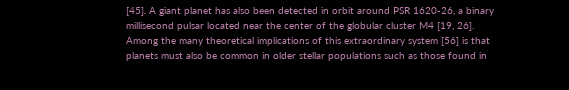[45]. A giant planet has also been detected in orbit around PSR 1620-26, a binary millisecond pulsar located near the center of the globular cluster M4 [19, 26]. Among the many theoretical implications of this extraordinary system [56] is that planets must also be common in older stellar populations such as those found in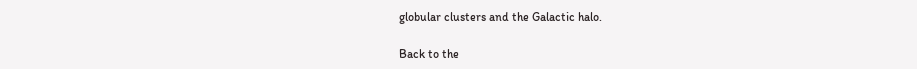globular clusters and the Galactic halo.

Back to the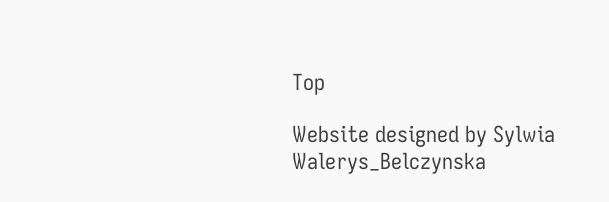Top

Website designed by Sylwia Walerys_Belczynska